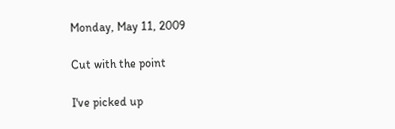Monday, May 11, 2009

Cut with the point

I've picked up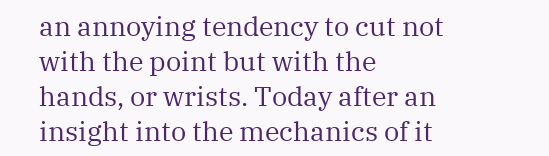an annoying tendency to cut not with the point but with the hands, or wrists. Today after an insight into the mechanics of it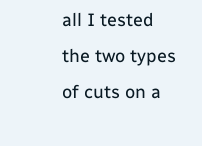all I tested the two types of cuts on a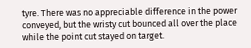tyre. There was no appreciable difference in the power conveyed, but the wristy cut bounced all over the place while the point cut stayed on target.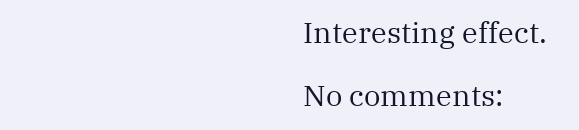Interesting effect.

No comments: